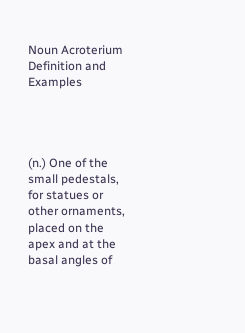Noun Acroterium Definition and Examples




(n.) One of the small pedestals, for statues or other ornaments, placed on the apex and at the basal angles of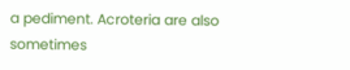a pediment. Acroteria are also sometimes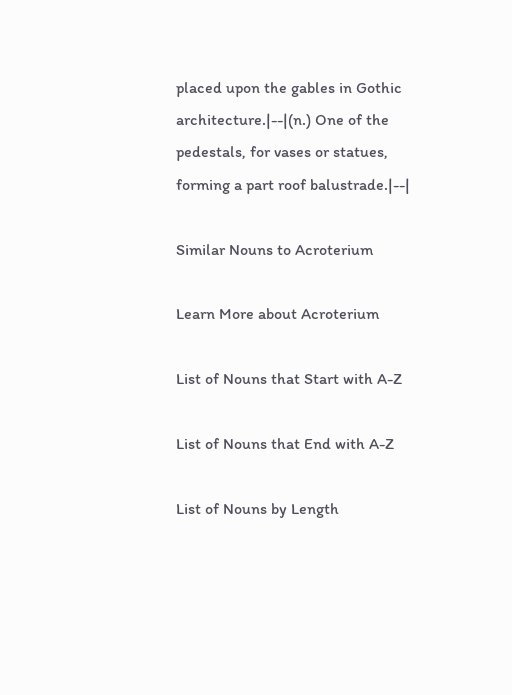placed upon the gables in Gothic architecture.|--|(n.) One of the pedestals, for vases or statues, forming a part roof balustrade.|--|

Similar Nouns to Acroterium

Learn More about Acroterium

List of Nouns that Start with A-Z

List of Nouns that End with A-Z

List of Nouns by Length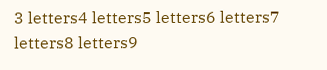3 letters4 letters5 letters6 letters7 letters8 letters9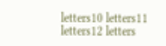letters10 letters11 letters12 letters